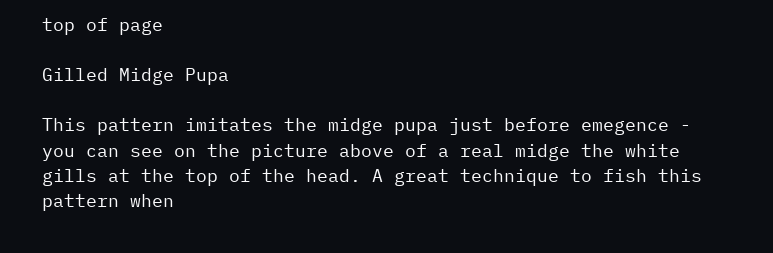top of page

Gilled Midge Pupa

This pattern imitates the midge pupa just before emegence - you can see on the picture above of a real midge the white gills at the top of the head. A great technique to fish this pattern when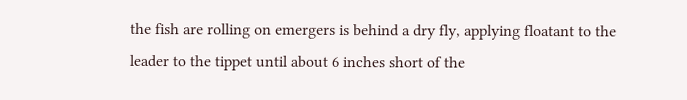the fish are rolling on emergers is behind a dry fly, applying floatant to the leader to the tippet until about 6 inches short of the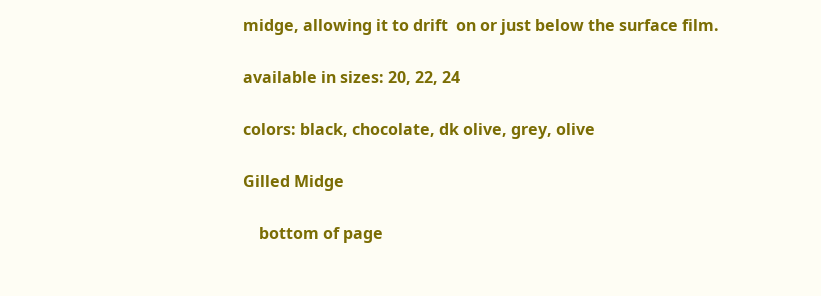midge, allowing it to drift  on or just below the surface film.

available in sizes: 20, 22, 24

colors: black, chocolate, dk olive, grey, olive

Gilled Midge

    bottom of page